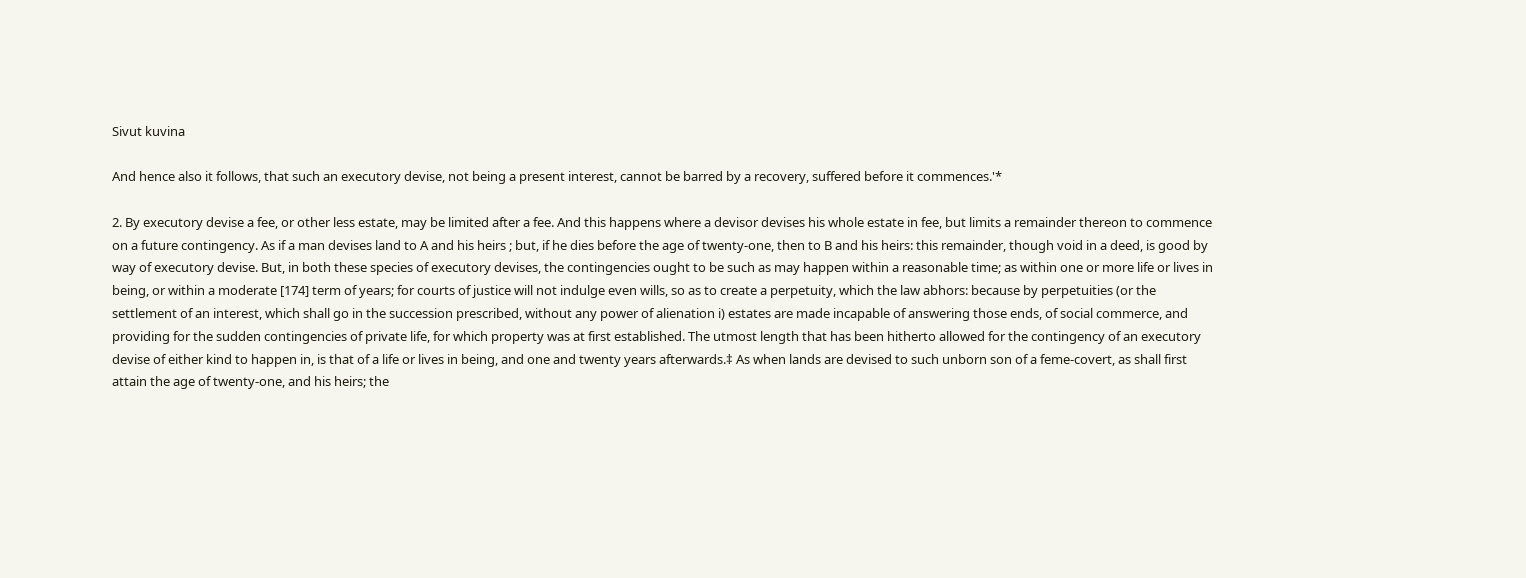Sivut kuvina

And hence also it follows, that such an executory devise, not being a present interest, cannot be barred by a recovery, suffered before it commences.'*

2. By executory devise a fee, or other less estate, may be limited after a fee. And this happens where a devisor devises his whole estate in fee, but limits a remainder thereon to commence on a future contingency. As if a man devises land to A and his heirs ; but, if he dies before the age of twenty-one, then to B and his heirs: this remainder, though void in a deed, is good by way of executory devise. But, in both these species of executory devises, the contingencies ought to be such as may happen within a reasonable time; as within one or more life or lives in being, or within a moderate [174] term of years; for courts of justice will not indulge even wills, so as to create a perpetuity, which the law abhors: because by perpetuities (or the settlement of an interest, which shall go in the succession prescribed, without any power of alienation i) estates are made incapable of answering those ends, of social commerce, and providing for the sudden contingencies of private life, for which property was at first established. The utmost length that has been hitherto allowed for the contingency of an executory devise of either kind to happen in, is that of a life or lives in being, and one and twenty years afterwards.‡ As when lands are devised to such unborn son of a feme-covert, as shall first attain the age of twenty-one, and his heirs; the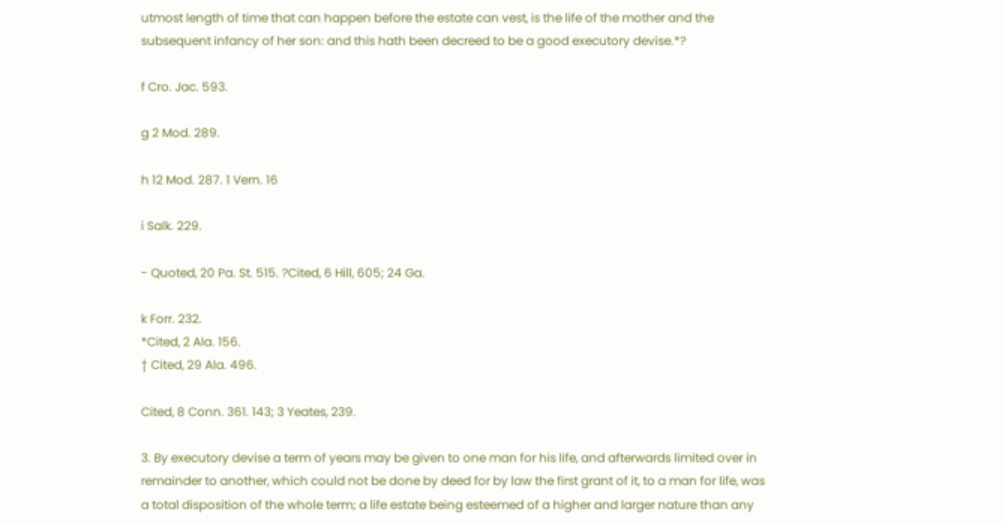utmost length of time that can happen before the estate can vest, is the life of the mother and the subsequent infancy of her son: and this hath been decreed to be a good executory devise.*?

f Cro. Jac. 593.

g 2 Mod. 289.

h 12 Mod. 287. 1 Vern. 16

i Salk. 229.

- Quoted, 20 Pa. St. 515. ?Cited, 6 Hill, 605; 24 Ga.

k Forr. 232.
*Cited, 2 Ala. 156.
† Cited, 29 Ala. 496.

Cited, 8 Conn. 361. 143; 3 Yeates, 239.

3. By executory devise a term of years may be given to one man for his life, and afterwards limited over in remainder to another, which could not be done by deed for by law the first grant of it, to a man for life, was a total disposition of the whole term; a life estate being esteemed of a higher and larger nature than any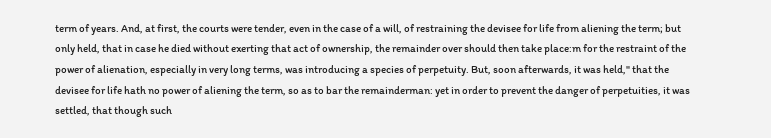term of years. And, at first, the courts were tender, even in the case of a will, of restraining the devisee for life from aliening the term; but only held, that in case he died without exerting that act of ownership, the remainder over should then take place:m for the restraint of the power of alienation, especially in very long terms, was introducing a species of perpetuity. But, soon afterwards, it was held," that the devisee for life hath no power of aliening the term, so as to bar the remainderman: yet in order to prevent the danger of perpetuities, it was settled, that though such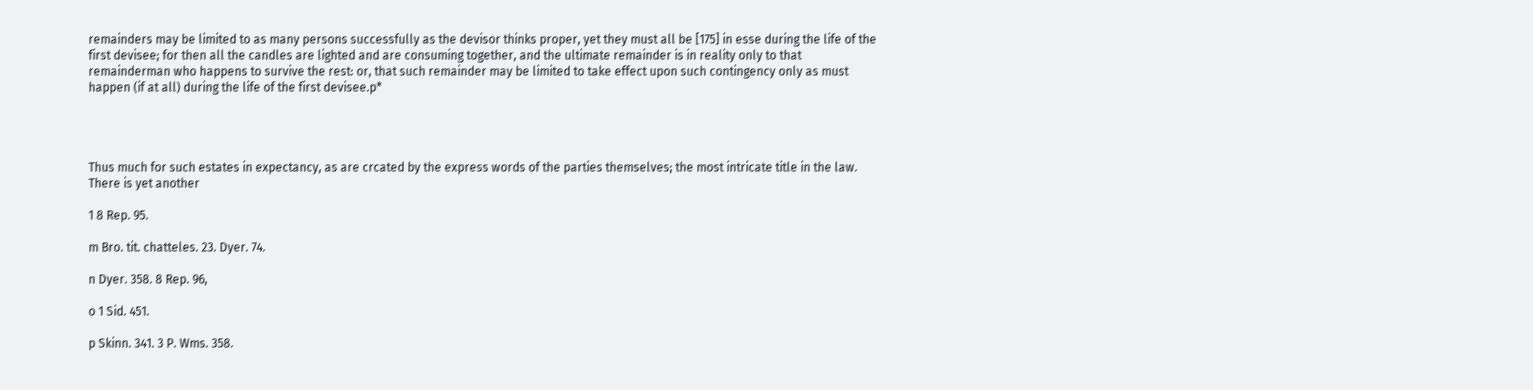remainders may be limited to as many persons successfully as the devisor thinks proper, yet they must all be [175] in esse during the life of the first devisee; for then all the candles are lighted and are consuming together, and the ultimate remainder is in reality only to that remainderman who happens to survive the rest: or, that such remainder may be limited to take effect upon such contingency only as must happen (if at all) during the life of the first devisee.p*




Thus much for such estates in expectancy, as are crcated by the express words of the parties themselves; the most intricate title in the law. There is yet another

1 8 Rep. 95.

m Bro. tit. chatteles. 23. Dyer. 74.

n Dyer. 358. 8 Rep. 96,

o 1 Sid. 451.

p Skinn. 341. 3 P. Wms. 358.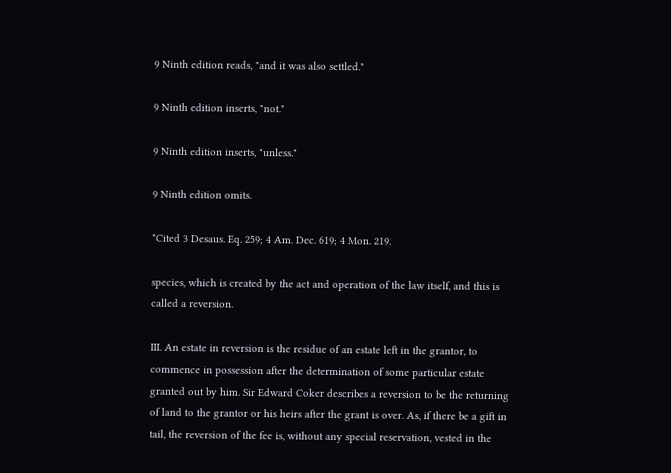9 Ninth edition reads, "and it was also settled."

9 Ninth edition inserts, "not."

9 Ninth edition inserts, "unless."

9 Ninth edition omits.

*Cited 3 Desaus. Eq. 259; 4 Am. Dec. 619; 4 Mon. 219.

species, which is created by the act and operation of the law itself, and this is called a reversion.

III. An estate in reversion is the residue of an estate left in the grantor, to commence in possession after the determination of some particular estate granted out by him. Sir Edward Coker describes a reversion to be the returning of land to the grantor or his heirs after the grant is over. As, if there be a gift in tail, the reversion of the fee is, without any special reservation, vested in the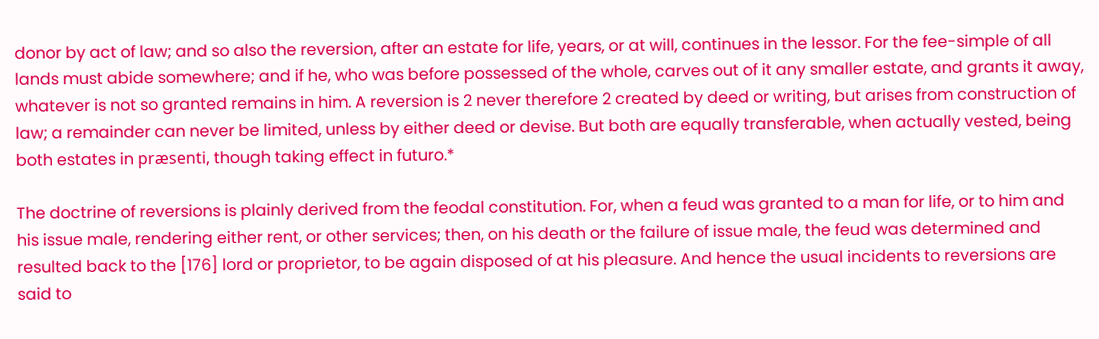donor by act of law; and so also the reversion, after an estate for life, years, or at will, continues in the lessor. For the fee-simple of all lands must abide somewhere; and if he, who was before possessed of the whole, carves out of it any smaller estate, and grants it away, whatever is not so granted remains in him. A reversion is 2 never therefore 2 created by deed or writing, but arises from construction of law; a remainder can never be limited, unless by either deed or devise. But both are equally transferable, when actually vested, being both estates in præsenti, though taking effect in futuro.*

The doctrine of reversions is plainly derived from the feodal constitution. For, when a feud was granted to a man for life, or to him and his issue male, rendering either rent, or other services; then, on his death or the failure of issue male, the feud was determined and resulted back to the [176] lord or proprietor, to be again disposed of at his pleasure. And hence the usual incidents to reversions are said to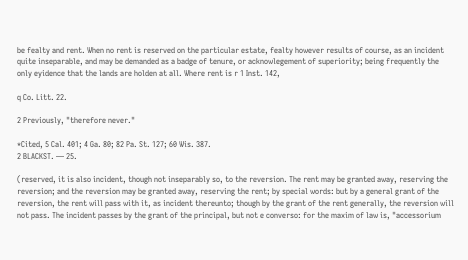be fealty and rent. When no rent is reserved on the particular estate, fealty however results of course, as an incident quite inseparable, and may be demanded as a badge of tenure, or acknowlegement of superiority; being frequently the only eyidence that the lands are holden at all. Where rent is r 1 Inst. 142,

q Co. Litt. 22.

2 Previously, "therefore never."

*Cited, 5 Cal. 401; 4 Ga. 80; 82 Pa. St. 127; 60 Wis. 387.
2 BLACKST. — 25.

(reserved, it is also incident, though not inseparably so, to the reversion. The rent may be granted away, reserving the reversion; and the reversion may be granted away, reserving the rent; by special words: but by a general grant of the reversion, the rent will pass with it, as incident thereunto; though by the grant of the rent generally, the reversion will not pass. The incident passes by the grant of the principal, but not e converso: for the maxim of law is, "accessorium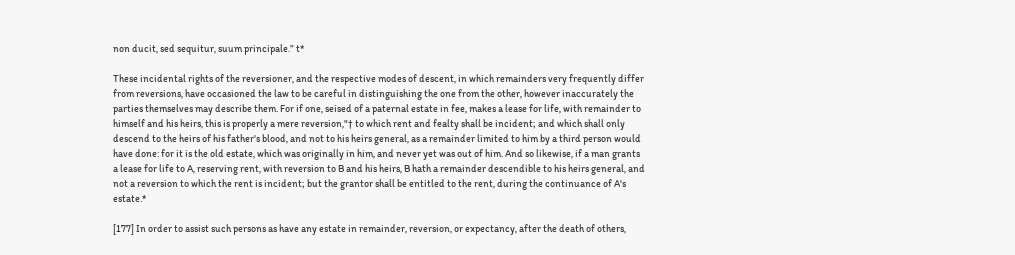non ducit, sed sequitur, suum principale.” t*

These incidental rights of the reversioner, and the respective modes of descent, in which remainders very frequently differ from reversions, have occasioned the law to be careful in distinguishing the one from the other, however inaccurately the parties themselves may describe them. For if one, seised of a paternal estate in fee, makes a lease for life, with remainder to himself and his heirs, this is properly a mere reversion,"† to which rent and fealty shall be incident; and which shall only descend to the heirs of his father's blood, and not to his heirs general, as a remainder limited to him by a third person would have done: for it is the old estate, which was originally in him, and never yet was out of him. And so likewise, if a man grants a lease for life to A, reserving rent, with reversion to B and his heirs, B hath a remainder descendible to his heirs general, and not a reversion to which the rent is incident; but the grantor shall be entitled to the rent, during the continuance of A's estate.*

[177] In order to assist such persons as have any estate in remainder, reversion, or expectancy, after the death of others,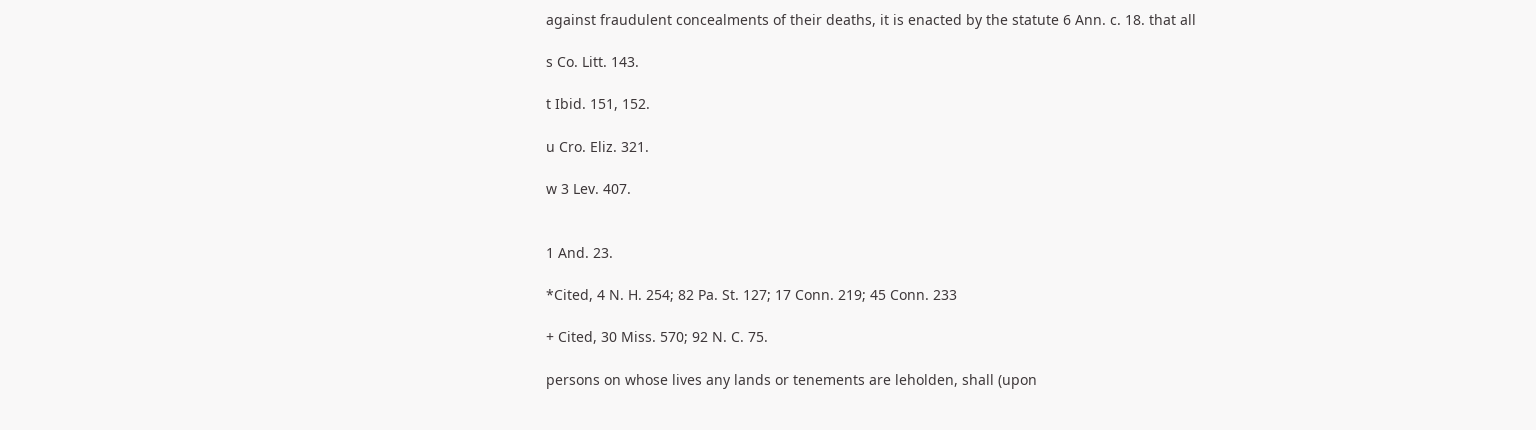against fraudulent concealments of their deaths, it is enacted by the statute 6 Ann. c. 18. that all

s Co. Litt. 143.

t Ibid. 151, 152.

u Cro. Eliz. 321.

w 3 Lev. 407.


1 And. 23.

*Cited, 4 N. H. 254; 82 Pa. St. 127; 17 Conn. 219; 45 Conn. 233

+ Cited, 30 Miss. 570; 92 N. C. 75.

persons on whose lives any lands or tenements are leholden, shall (upon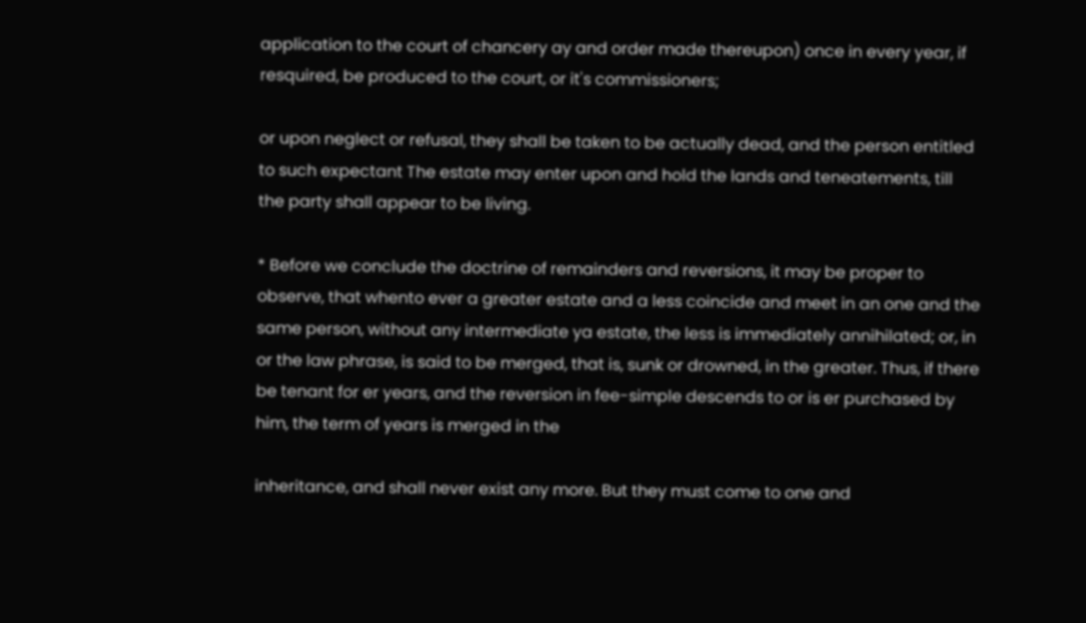application to the court of chancery ay and order made thereupon) once in every year, if resquired, be produced to the court, or it's commissioners;

or upon neglect or refusal, they shall be taken to be actually dead, and the person entitled to such expectant The estate may enter upon and hold the lands and teneatements, till the party shall appear to be living.

* Before we conclude the doctrine of remainders and reversions, it may be proper to observe, that whento ever a greater estate and a less coincide and meet in an one and the same person, without any intermediate ya estate, the less is immediately annihilated; or, in or the law phrase, is said to be merged, that is, sunk or drowned, in the greater. Thus, if there be tenant for er years, and the reversion in fee-simple descends to or is er purchased by him, the term of years is merged in the

inheritance, and shall never exist any more. But they must come to one and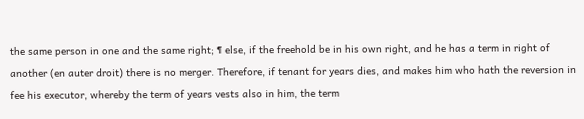the same person in one and the same right; ¶ else, if the freehold be in his own right, and he has a term in right of another (en auter droit) there is no merger. Therefore, if tenant for years dies, and makes him who hath the reversion in fee his executor, whereby the term of years vests also in him, the term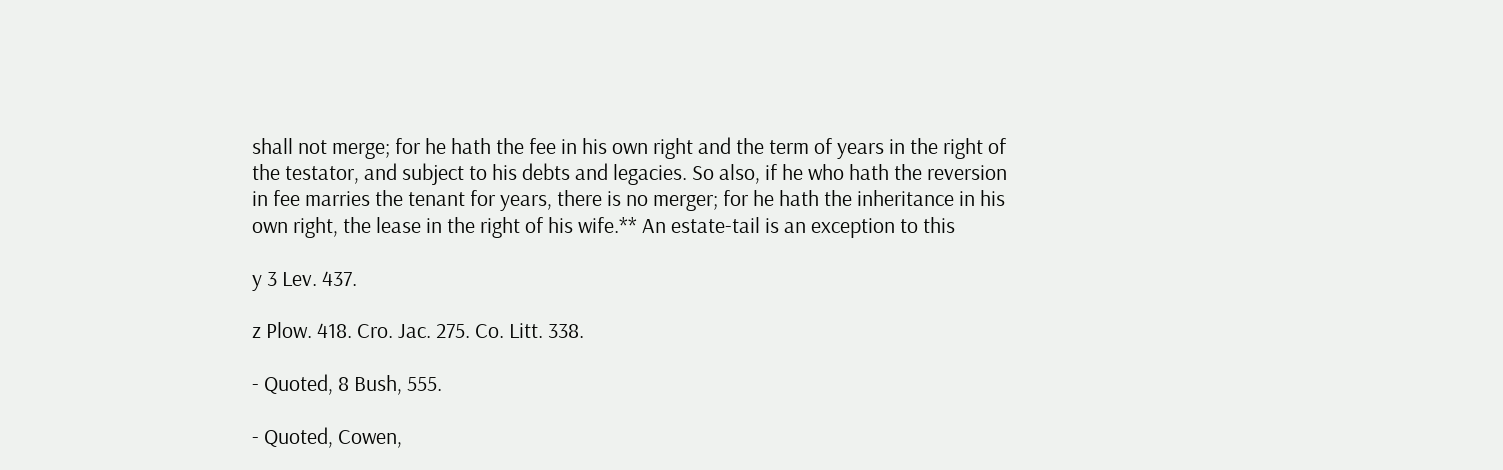shall not merge; for he hath the fee in his own right and the term of years in the right of the testator, and subject to his debts and legacies. So also, if he who hath the reversion in fee marries the tenant for years, there is no merger; for he hath the inheritance in his own right, the lease in the right of his wife.** An estate-tail is an exception to this

y 3 Lev. 437.

z Plow. 418. Cro. Jac. 275. Co. Litt. 338.

- Quoted, 8 Bush, 555.

- Quoted, Cowen,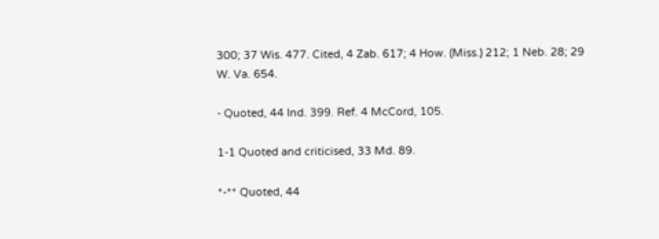300; 37 Wis. 477. Cited, 4 Zab. 617; 4 How. (Miss.) 212; 1 Neb. 28; 29 W. Va. 654.

- Quoted, 44 Ind. 399. Ref. 4 McCord, 105.

1-1 Quoted and criticised, 33 Md. 89.

*-** Quoted, 44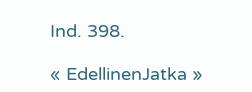Ind. 398.

« EdellinenJatka »